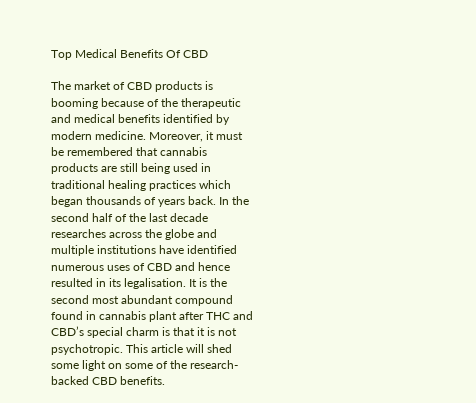Top Medical Benefits Of CBD

The market of CBD products is booming because of the therapeutic and medical benefits identified by modern medicine. Moreover, it must be remembered that cannabis products are still being used in traditional healing practices which began thousands of years back. In the second half of the last decade researches across the globe and multiple institutions have identified numerous uses of CBD and hence resulted in its legalisation. It is the second most abundant compound found in cannabis plant after THC and CBD’s special charm is that it is not psychotropic. This article will shed some light on some of the research-backed CBD benefits.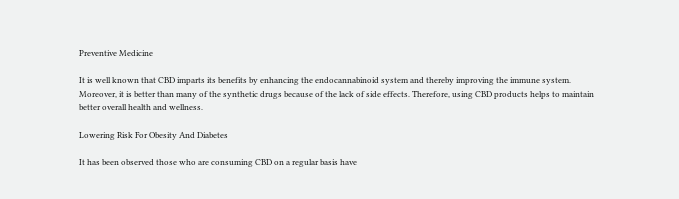Preventive Medicine

It is well known that CBD imparts its benefits by enhancing the endocannabinoid system and thereby improving the immune system. Moreover, it is better than many of the synthetic drugs because of the lack of side effects. Therefore, using CBD products helps to maintain better overall health and wellness.

Lowering Risk For Obesity And Diabetes

It has been observed those who are consuming CBD on a regular basis have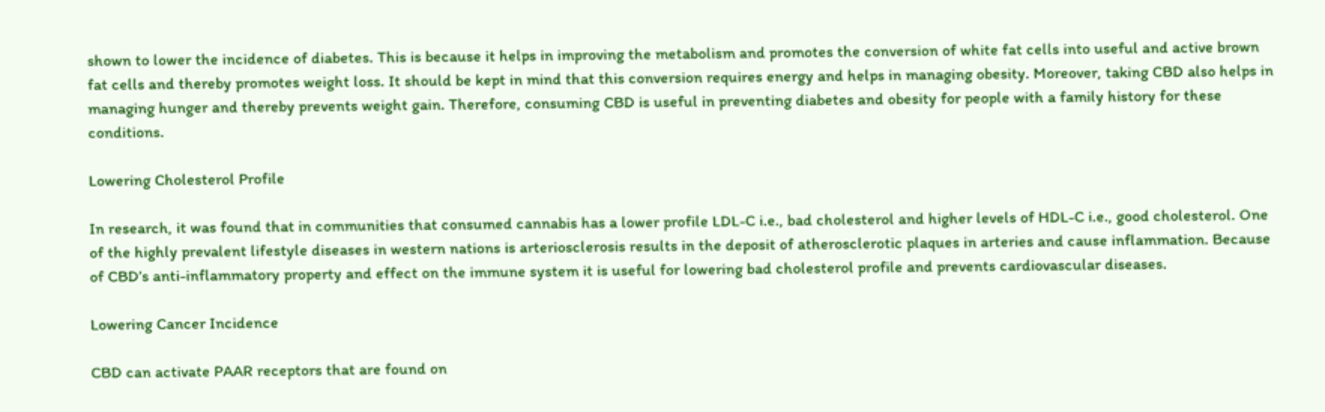shown to lower the incidence of diabetes. This is because it helps in improving the metabolism and promotes the conversion of white fat cells into useful and active brown fat cells and thereby promotes weight loss. It should be kept in mind that this conversion requires energy and helps in managing obesity. Moreover, taking CBD also helps in managing hunger and thereby prevents weight gain. Therefore, consuming CBD is useful in preventing diabetes and obesity for people with a family history for these conditions.

Lowering Cholesterol Profile

In research, it was found that in communities that consumed cannabis has a lower profile LDL-C i.e., bad cholesterol and higher levels of HDL-C i.e., good cholesterol. One of the highly prevalent lifestyle diseases in western nations is arteriosclerosis results in the deposit of atherosclerotic plaques in arteries and cause inflammation. Because of CBD’s anti-inflammatory property and effect on the immune system it is useful for lowering bad cholesterol profile and prevents cardiovascular diseases.

Lowering Cancer Incidence

CBD can activate PAAR receptors that are found on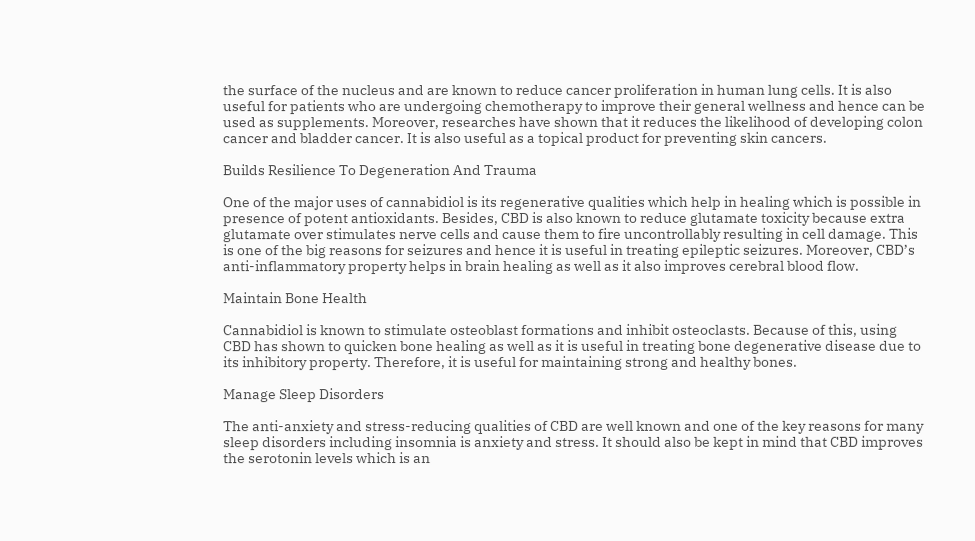the surface of the nucleus and are known to reduce cancer proliferation in human lung cells. It is also useful for patients who are undergoing chemotherapy to improve their general wellness and hence can be used as supplements. Moreover, researches have shown that it reduces the likelihood of developing colon cancer and bladder cancer. It is also useful as a topical product for preventing skin cancers.

Builds Resilience To Degeneration And Trauma

One of the major uses of cannabidiol is its regenerative qualities which help in healing which is possible in presence of potent antioxidants. Besides, CBD is also known to reduce glutamate toxicity because extra glutamate over stimulates nerve cells and cause them to fire uncontrollably resulting in cell damage. This is one of the big reasons for seizures and hence it is useful in treating epileptic seizures. Moreover, CBD’s anti-inflammatory property helps in brain healing as well as it also improves cerebral blood flow.

Maintain Bone Health

Cannabidiol is known to stimulate osteoblast formations and inhibit osteoclasts. Because of this, using CBD has shown to quicken bone healing as well as it is useful in treating bone degenerative disease due to its inhibitory property. Therefore, it is useful for maintaining strong and healthy bones.

Manage Sleep Disorders

The anti-anxiety and stress-reducing qualities of CBD are well known and one of the key reasons for many sleep disorders including insomnia is anxiety and stress. It should also be kept in mind that CBD improves the serotonin levels which is an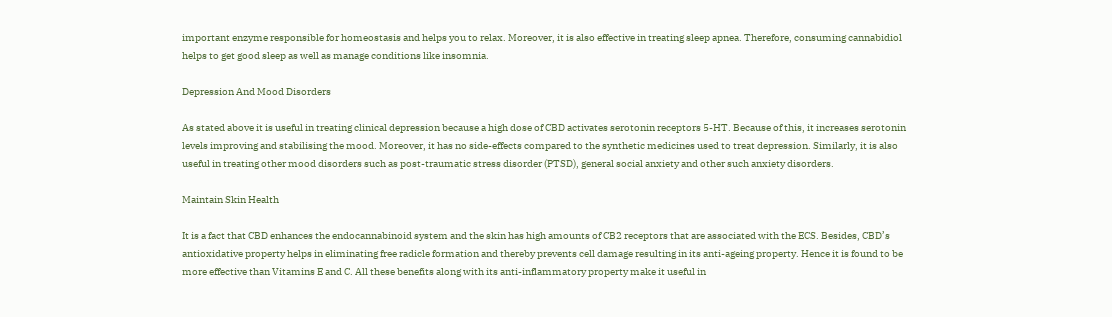important enzyme responsible for homeostasis and helps you to relax. Moreover, it is also effective in treating sleep apnea. Therefore, consuming cannabidiol helps to get good sleep as well as manage conditions like insomnia.

Depression And Mood Disorders

As stated above it is useful in treating clinical depression because a high dose of CBD activates serotonin receptors 5-HT. Because of this, it increases serotonin levels improving and stabilising the mood. Moreover, it has no side-effects compared to the synthetic medicines used to treat depression. Similarly, it is also useful in treating other mood disorders such as post-traumatic stress disorder (PTSD), general social anxiety and other such anxiety disorders.

Maintain Skin Health

It is a fact that CBD enhances the endocannabinoid system and the skin has high amounts of CB2 receptors that are associated with the ECS. Besides, CBD’s antioxidative property helps in eliminating free radicle formation and thereby prevents cell damage resulting in its anti-ageing property. Hence it is found to be more effective than Vitamins E and C. All these benefits along with its anti-inflammatory property make it useful in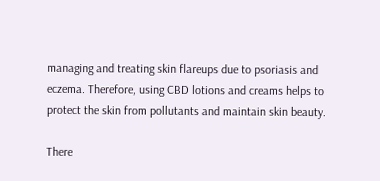managing and treating skin flareups due to psoriasis and eczema. Therefore, using CBD lotions and creams helps to protect the skin from pollutants and maintain skin beauty.

There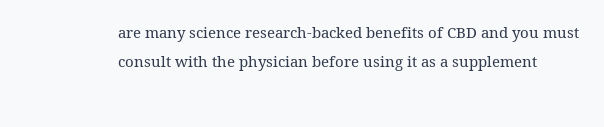are many science research-backed benefits of CBD and you must consult with the physician before using it as a supplement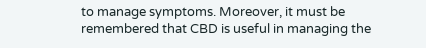to manage symptoms. Moreover, it must be remembered that CBD is useful in managing the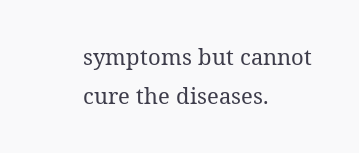symptoms but cannot cure the diseases.